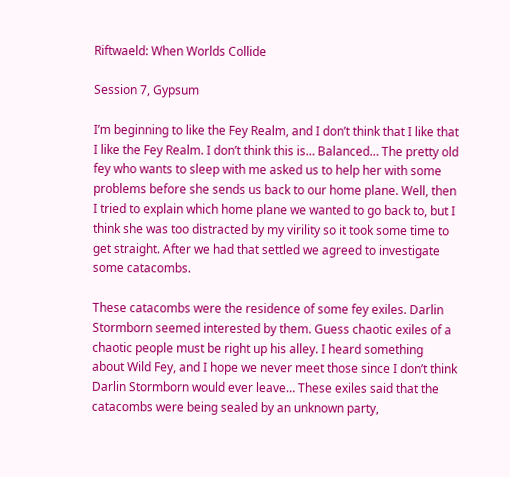Riftwaeld: When Worlds Collide

Session 7, Gypsum

I’m beginning to like the Fey Realm, and I don’t think that I like that I like the Fey Realm. I don’t think this is… Balanced… The pretty old fey who wants to sleep with me asked us to help her with some problems before she sends us back to our home plane. Well, then I tried to explain which home plane we wanted to go back to, but I think she was too distracted by my virility so it took some time to get straight. After we had that settled we agreed to investigate some catacombs.

These catacombs were the residence of some fey exiles. Darlin Stormborn seemed interested by them. Guess chaotic exiles of a chaotic people must be right up his alley. I heard something about Wild Fey, and I hope we never meet those since I don’t think Darlin Stormborn would ever leave… These exiles said that the catacombs were being sealed by an unknown party,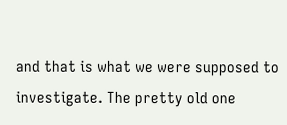and that is what we were supposed to investigate. The pretty old one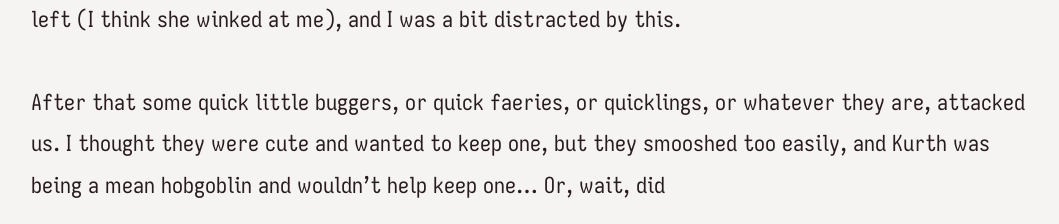left (I think she winked at me), and I was a bit distracted by this.

After that some quick little buggers, or quick faeries, or quicklings, or whatever they are, attacked us. I thought they were cute and wanted to keep one, but they smooshed too easily, and Kurth was being a mean hobgoblin and wouldn’t help keep one… Or, wait, did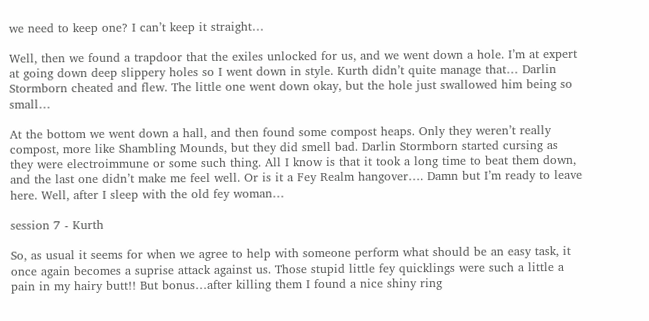we need to keep one? I can’t keep it straight…

Well, then we found a trapdoor that the exiles unlocked for us, and we went down a hole. I’m at expert at going down deep slippery holes so I went down in style. Kurth didn’t quite manage that… Darlin Stormborn cheated and flew. The little one went down okay, but the hole just swallowed him being so small…

At the bottom we went down a hall, and then found some compost heaps. Only they weren’t really compost, more like Shambling Mounds, but they did smell bad. Darlin Stormborn started cursing as they were electroimmune or some such thing. All I know is that it took a long time to beat them down, and the last one didn’t make me feel well. Or is it a Fey Realm hangover…. Damn but I’m ready to leave here. Well, after I sleep with the old fey woman…

session 7 - Kurth

So, as usual it seems for when we agree to help with someone perform what should be an easy task, it once again becomes a suprise attack against us. Those stupid little fey quicklings were such a little a pain in my hairy butt!! But bonus…after killing them I found a nice shiny ring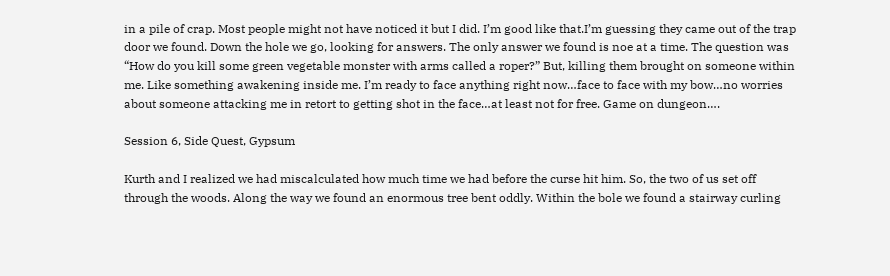in a pile of crap. Most people might not have noticed it but I did. I’m good like that.I’m guessing they came out of the trap door we found. Down the hole we go, looking for answers. The only answer we found is noe at a time. The question was “How do you kill some green vegetable monster with arms called a roper?” But, killing them brought on someone within me. Like something awakening inside me. I’m ready to face anything right now…face to face with my bow…no worries about someone attacking me in retort to getting shot in the face…at least not for free. Game on dungeon….

Session 6, Side Quest, Gypsum

Kurth and I realized we had miscalculated how much time we had before the curse hit him. So, the two of us set off through the woods. Along the way we found an enormous tree bent oddly. Within the bole we found a stairway curling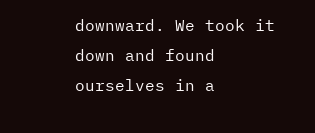downward. We took it down and found ourselves in a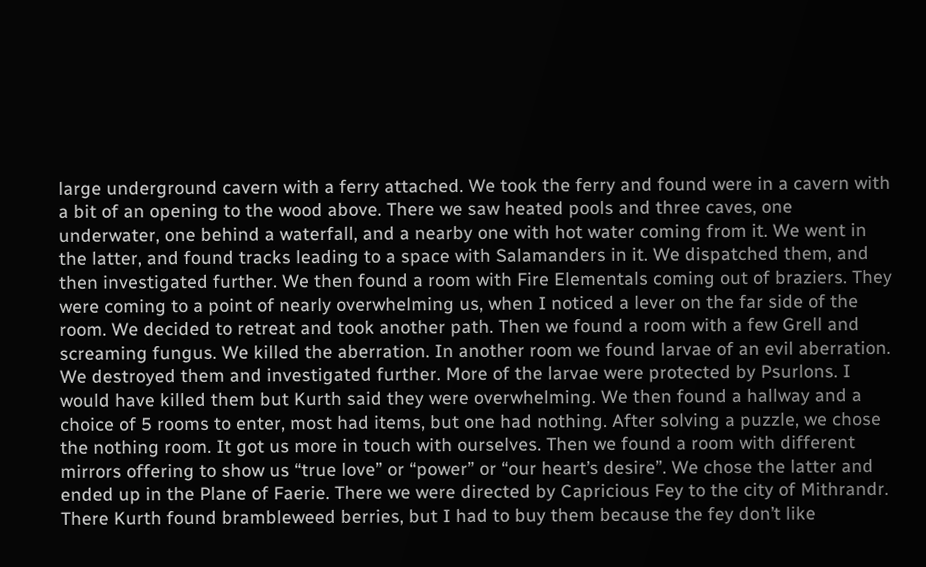large underground cavern with a ferry attached. We took the ferry and found were in a cavern with a bit of an opening to the wood above. There we saw heated pools and three caves, one underwater, one behind a waterfall, and a nearby one with hot water coming from it. We went in the latter, and found tracks leading to a space with Salamanders in it. We dispatched them, and then investigated further. We then found a room with Fire Elementals coming out of braziers. They were coming to a point of nearly overwhelming us, when I noticed a lever on the far side of the room. We decided to retreat and took another path. Then we found a room with a few Grell and screaming fungus. We killed the aberration. In another room we found larvae of an evil aberration. We destroyed them and investigated further. More of the larvae were protected by Psurlons. I would have killed them but Kurth said they were overwhelming. We then found a hallway and a choice of 5 rooms to enter, most had items, but one had nothing. After solving a puzzle, we chose the nothing room. It got us more in touch with ourselves. Then we found a room with different mirrors offering to show us “true love” or “power” or “our heart’s desire”. We chose the latter and ended up in the Plane of Faerie. There we were directed by Capricious Fey to the city of Mithrandr. There Kurth found brambleweed berries, but I had to buy them because the fey don’t like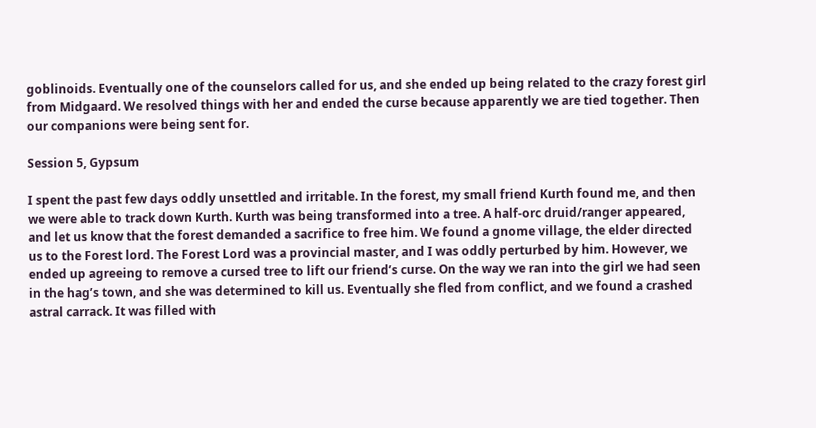goblinoids. Eventually one of the counselors called for us, and she ended up being related to the crazy forest girl from Midgaard. We resolved things with her and ended the curse because apparently we are tied together. Then our companions were being sent for.

Session 5, Gypsum

I spent the past few days oddly unsettled and irritable. In the forest, my small friend Kurth found me, and then we were able to track down Kurth. Kurth was being transformed into a tree. A half-orc druid/ranger appeared, and let us know that the forest demanded a sacrifice to free him. We found a gnome village, the elder directed us to the Forest lord. The Forest Lord was a provincial master, and I was oddly perturbed by him. However, we ended up agreeing to remove a cursed tree to lift our friend’s curse. On the way we ran into the girl we had seen in the hag’s town, and she was determined to kill us. Eventually she fled from conflict, and we found a crashed astral carrack. It was filled with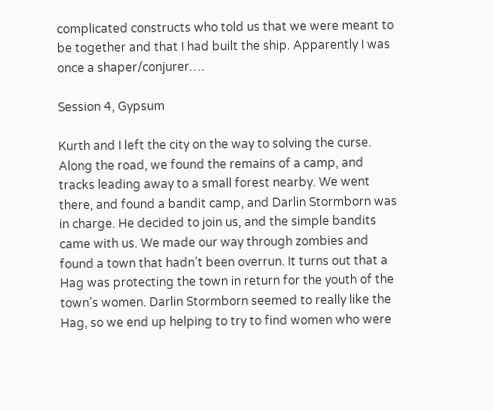complicated constructs who told us that we were meant to be together and that I had built the ship. Apparently I was once a shaper/conjurer….

Session 4, Gypsum

Kurth and I left the city on the way to solving the curse. Along the road, we found the remains of a camp, and tracks leading away to a small forest nearby. We went there, and found a bandit camp, and Darlin Stormborn was in charge. He decided to join us, and the simple bandits came with us. We made our way through zombies and found a town that hadn’t been overrun. It turns out that a Hag was protecting the town in return for the youth of the town’s women. Darlin Stormborn seemed to really like the Hag, so we end up helping to try to find women who were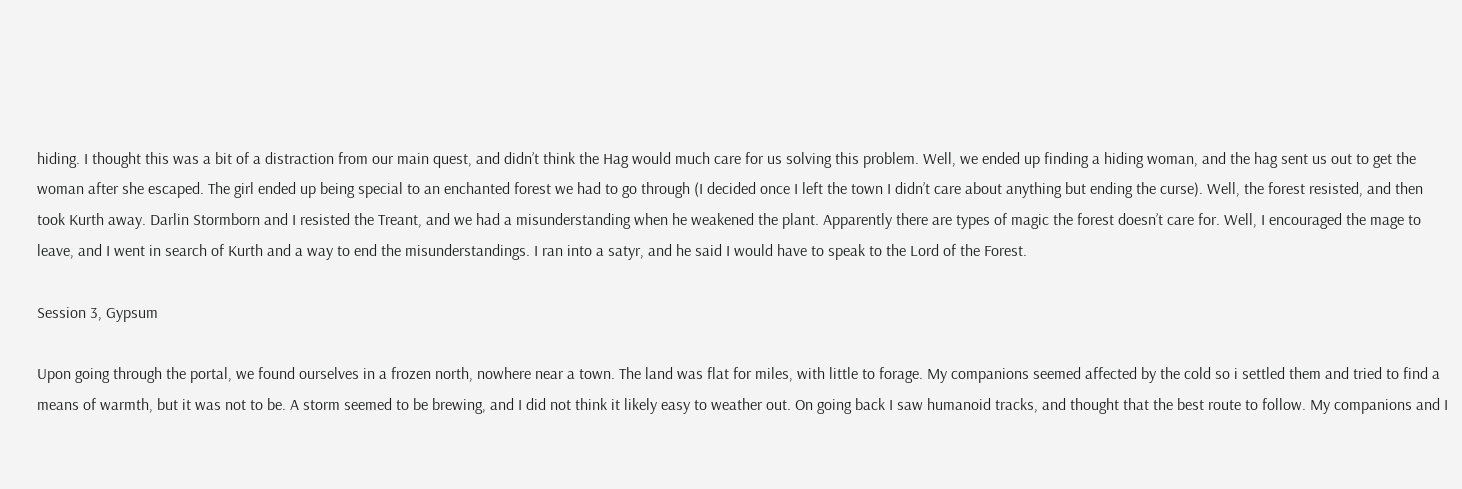hiding. I thought this was a bit of a distraction from our main quest, and didn’t think the Hag would much care for us solving this problem. Well, we ended up finding a hiding woman, and the hag sent us out to get the woman after she escaped. The girl ended up being special to an enchanted forest we had to go through (I decided once I left the town I didn’t care about anything but ending the curse). Well, the forest resisted, and then took Kurth away. Darlin Stormborn and I resisted the Treant, and we had a misunderstanding when he weakened the plant. Apparently there are types of magic the forest doesn’t care for. Well, I encouraged the mage to leave, and I went in search of Kurth and a way to end the misunderstandings. I ran into a satyr, and he said I would have to speak to the Lord of the Forest.

Session 3, Gypsum

Upon going through the portal, we found ourselves in a frozen north, nowhere near a town. The land was flat for miles, with little to forage. My companions seemed affected by the cold so i settled them and tried to find a means of warmth, but it was not to be. A storm seemed to be brewing, and I did not think it likely easy to weather out. On going back I saw humanoid tracks, and thought that the best route to follow. My companions and I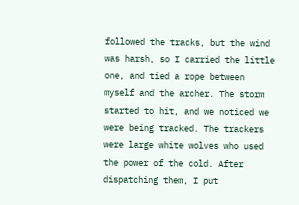followed the tracks, but the wind was harsh, so I carried the little one, and tied a rope between myself and the archer. The storm started to hit, and we noticed we were being tracked. The trackers were large white wolves who used the power of the cold. After dispatching them, I put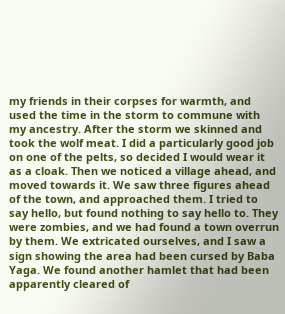my friends in their corpses for warmth, and used the time in the storm to commune with my ancestry. After the storm we skinned and took the wolf meat. I did a particularly good job on one of the pelts, so decided I would wear it as a cloak. Then we noticed a village ahead, and moved towards it. We saw three figures ahead of the town, and approached them. I tried to say hello, but found nothing to say hello to. They were zombies, and we had found a town overrun by them. We extricated ourselves, and I saw a sign showing the area had been cursed by Baba Yaga. We found another hamlet that had been apparently cleared of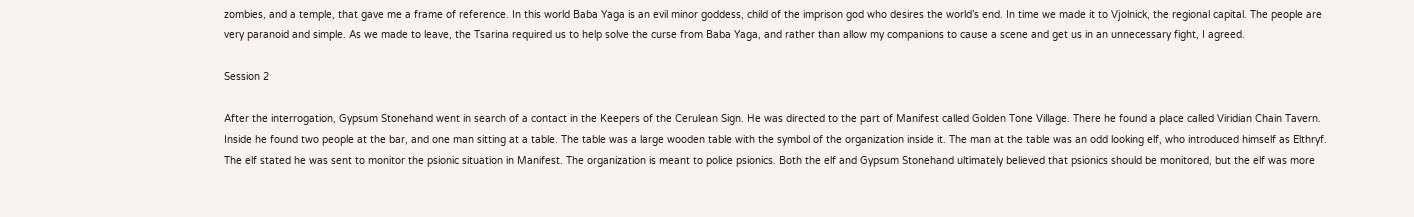zombies, and a temple, that gave me a frame of reference. In this world Baba Yaga is an evil minor goddess, child of the imprison god who desires the world’s end. In time we made it to Vjolnick, the regional capital. The people are very paranoid and simple. As we made to leave, the Tsarina required us to help solve the curse from Baba Yaga, and rather than allow my companions to cause a scene and get us in an unnecessary fight, I agreed.

Session 2

After the interrogation, Gypsum Stonehand went in search of a contact in the Keepers of the Cerulean Sign. He was directed to the part of Manifest called Golden Tone Village. There he found a place called Viridian Chain Tavern. Inside he found two people at the bar, and one man sitting at a table. The table was a large wooden table with the symbol of the organization inside it. The man at the table was an odd looking elf, who introduced himself as Elthryf. The elf stated he was sent to monitor the psionic situation in Manifest. The organization is meant to police psionics. Both the elf and Gypsum Stonehand ultimately believed that psionics should be monitored, but the elf was more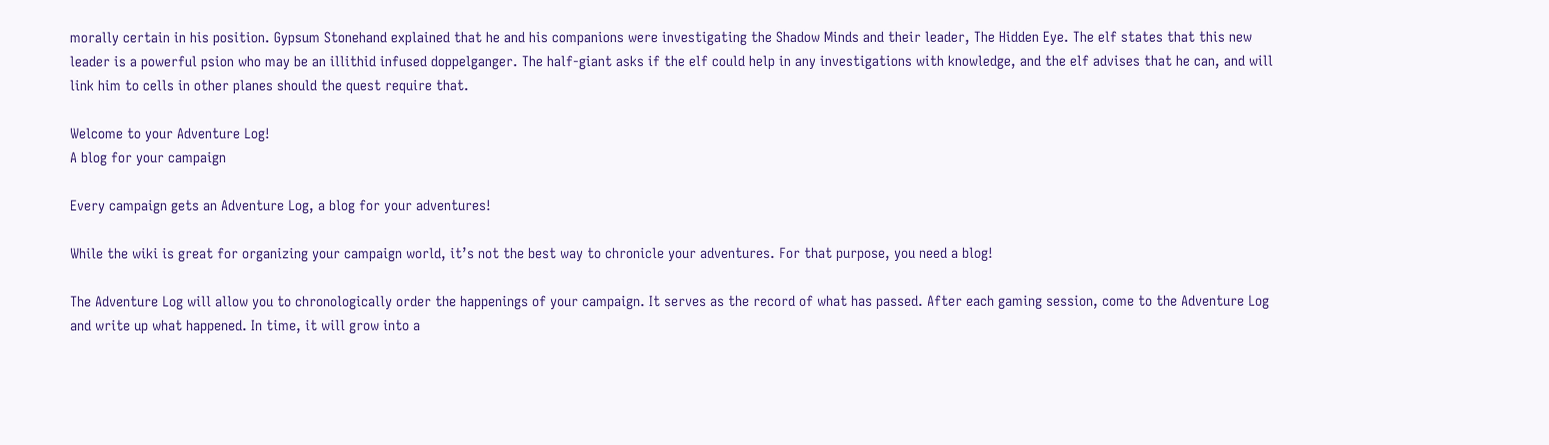morally certain in his position. Gypsum Stonehand explained that he and his companions were investigating the Shadow Minds and their leader, The Hidden Eye. The elf states that this new leader is a powerful psion who may be an illithid infused doppelganger. The half-giant asks if the elf could help in any investigations with knowledge, and the elf advises that he can, and will link him to cells in other planes should the quest require that.

Welcome to your Adventure Log!
A blog for your campaign

Every campaign gets an Adventure Log, a blog for your adventures!

While the wiki is great for organizing your campaign world, it’s not the best way to chronicle your adventures. For that purpose, you need a blog!

The Adventure Log will allow you to chronologically order the happenings of your campaign. It serves as the record of what has passed. After each gaming session, come to the Adventure Log and write up what happened. In time, it will grow into a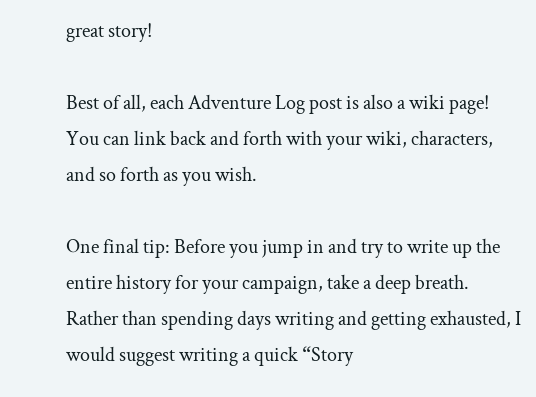great story!

Best of all, each Adventure Log post is also a wiki page! You can link back and forth with your wiki, characters, and so forth as you wish.

One final tip: Before you jump in and try to write up the entire history for your campaign, take a deep breath. Rather than spending days writing and getting exhausted, I would suggest writing a quick “Story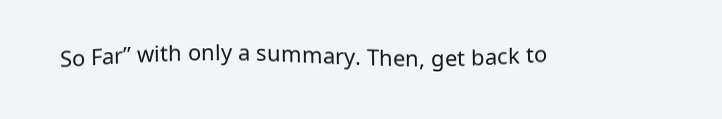So Far” with only a summary. Then, get back to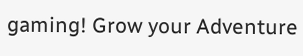gaming! Grow your Adventure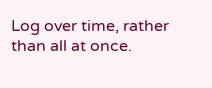Log over time, rather than all at once.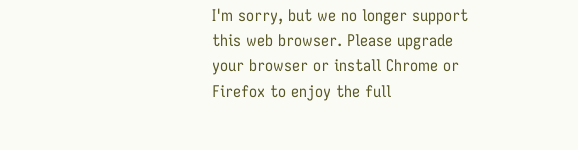I'm sorry, but we no longer support this web browser. Please upgrade your browser or install Chrome or Firefox to enjoy the full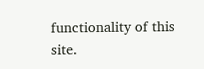functionality of this site.